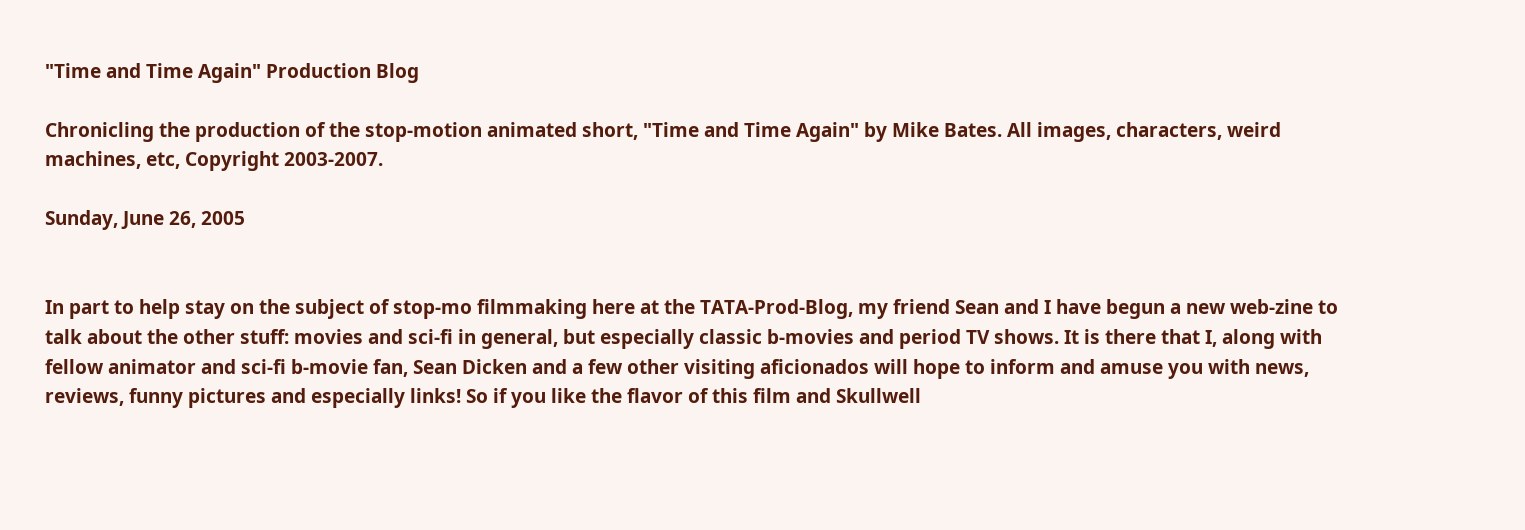"Time and Time Again" Production Blog

Chronicling the production of the stop-motion animated short, "Time and Time Again" by Mike Bates. All images, characters, weird machines, etc, Copyright 2003-2007.

Sunday, June 26, 2005


In part to help stay on the subject of stop-mo filmmaking here at the TATA-Prod-Blog, my friend Sean and I have begun a new web-zine to talk about the other stuff: movies and sci-fi in general, but especially classic b-movies and period TV shows. It is there that I, along with fellow animator and sci-fi b-movie fan, Sean Dicken and a few other visiting aficionados will hope to inform and amuse you with news, reviews, funny pictures and especially links! So if you like the flavor of this film and Skullwell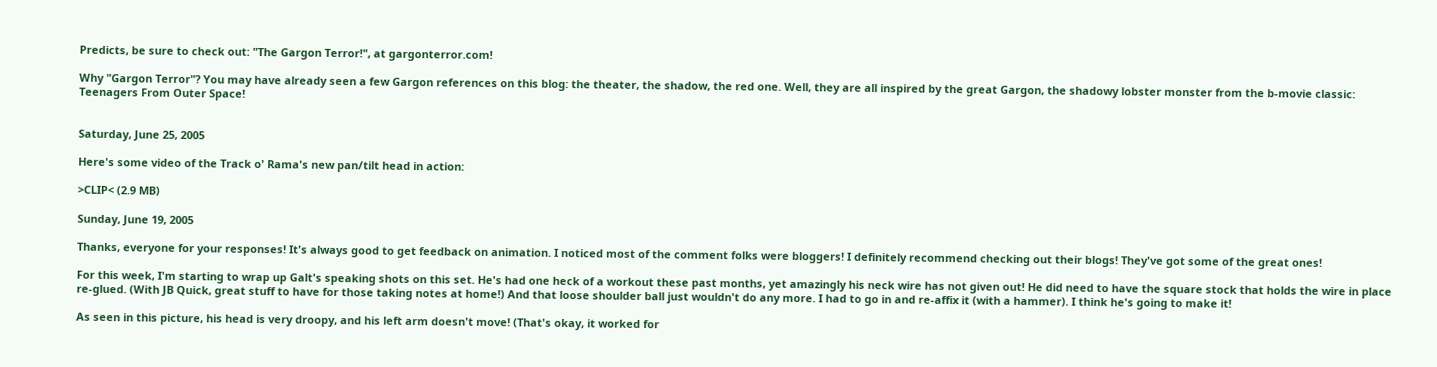Predicts, be sure to check out: "The Gargon Terror!", at gargonterror.com!

Why "Gargon Terror"? You may have already seen a few Gargon references on this blog: the theater, the shadow, the red one. Well, they are all inspired by the great Gargon, the shadowy lobster monster from the b-movie classic: Teenagers From Outer Space!


Saturday, June 25, 2005

Here's some video of the Track o' Rama's new pan/tilt head in action:

>CLIP< (2.9 MB)

Sunday, June 19, 2005

Thanks, everyone for your responses! It's always good to get feedback on animation. I noticed most of the comment folks were bloggers! I definitely recommend checking out their blogs! They've got some of the great ones!

For this week, I'm starting to wrap up Galt's speaking shots on this set. He's had one heck of a workout these past months, yet amazingly his neck wire has not given out! He did need to have the square stock that holds the wire in place re-glued. (With JB Quick, great stuff to have for those taking notes at home!) And that loose shoulder ball just wouldn't do any more. I had to go in and re-affix it (with a hammer). I think he's going to make it!

As seen in this picture, his head is very droopy, and his left arm doesn't move! (That's okay, it worked for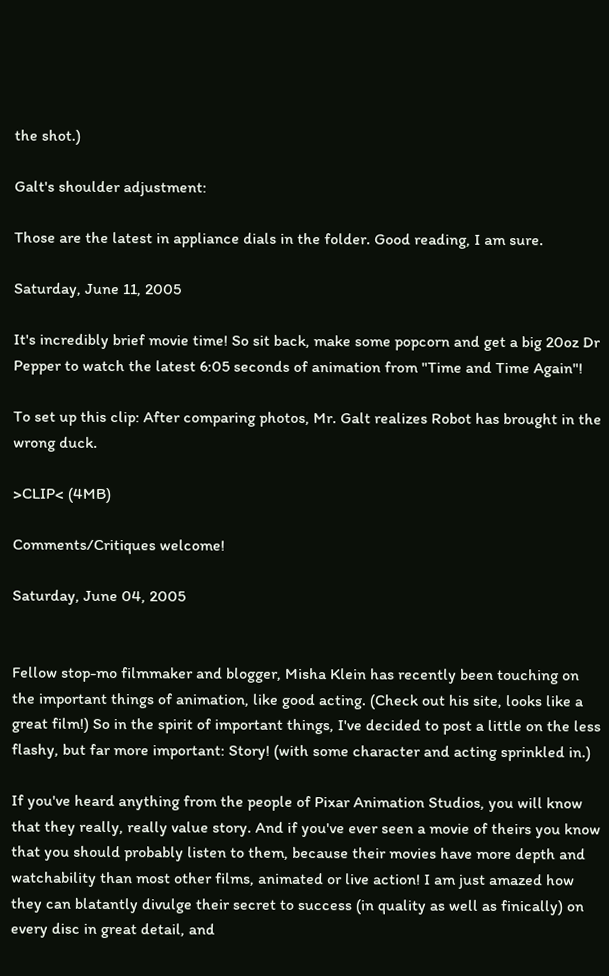the shot.)

Galt's shoulder adjustment:

Those are the latest in appliance dials in the folder. Good reading, I am sure.

Saturday, June 11, 2005

It's incredibly brief movie time! So sit back, make some popcorn and get a big 20oz Dr Pepper to watch the latest 6:05 seconds of animation from "Time and Time Again"!

To set up this clip: After comparing photos, Mr. Galt realizes Robot has brought in the wrong duck.

>CLIP< (4MB)

Comments/Critiques welcome!

Saturday, June 04, 2005


Fellow stop-mo filmmaker and blogger, Misha Klein has recently been touching on the important things of animation, like good acting. (Check out his site, looks like a great film!) So in the spirit of important things, I've decided to post a little on the less flashy, but far more important: Story! (with some character and acting sprinkled in.)

If you've heard anything from the people of Pixar Animation Studios, you will know that they really, really value story. And if you've ever seen a movie of theirs you know that you should probably listen to them, because their movies have more depth and watchability than most other films, animated or live action! I am just amazed how they can blatantly divulge their secret to success (in quality as well as finically) on every disc in great detail, and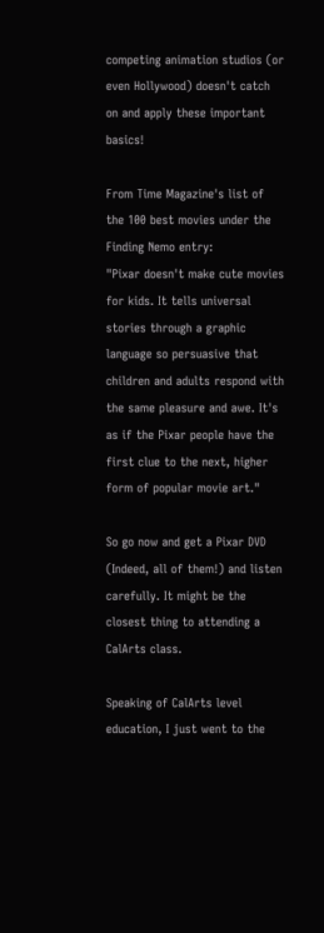competing animation studios (or even Hollywood) doesn't catch on and apply these important basics!

From Time Magazine's list of the 100 best movies under the Finding Nemo entry:
"Pixar doesn't make cute movies for kids. It tells universal stories through a graphic language so persuasive that children and adults respond with the same pleasure and awe. It's as if the Pixar people have the first clue to the next, higher form of popular movie art."

So go now and get a Pixar DVD (Indeed, all of them!) and listen carefully. It might be the closest thing to attending a CalArts class.

Speaking of CalArts level education, I just went to the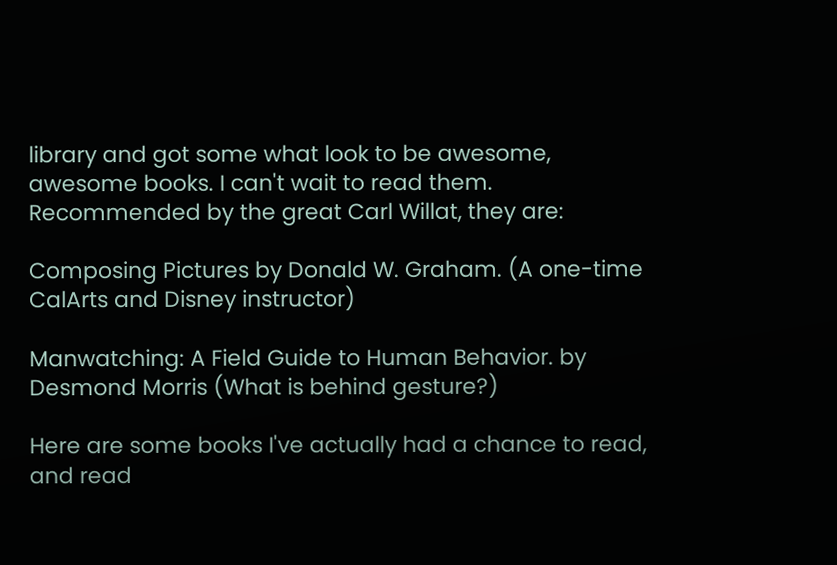library and got some what look to be awesome, awesome books. I can't wait to read them. Recommended by the great Carl Willat, they are:

Composing Pictures by Donald W. Graham. (A one-time CalArts and Disney instructor)

Manwatching: A Field Guide to Human Behavior. by Desmond Morris (What is behind gesture?)

Here are some books I've actually had a chance to read, and read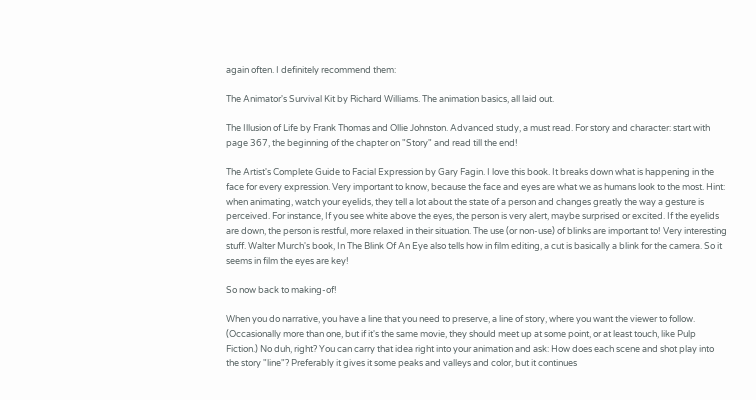again often. I definitely recommend them:

The Animator's Survival Kit by Richard Williams. The animation basics, all laid out.

The Illusion of Life by Frank Thomas and Ollie Johnston. Advanced study, a must read. For story and character: start with page 367, the beginning of the chapter on "Story" and read till the end!

The Artist's Complete Guide to Facial Expression by Gary Fagin. I love this book. It breaks down what is happening in the face for every expression. Very important to know, because the face and eyes are what we as humans look to the most. Hint: when animating, watch your eyelids, they tell a lot about the state of a person and changes greatly the way a gesture is perceived. For instance, If you see white above the eyes, the person is very alert, maybe surprised or excited. If the eyelids are down, the person is restful, more relaxed in their situation. The use (or non-use) of blinks are important to! Very interesting stuff. Walter Murch's book, In The Blink Of An Eye also tells how in film editing, a cut is basically a blink for the camera. So it seems in film the eyes are key!

So now back to making-of!

When you do narrative, you have a line that you need to preserve, a line of story, where you want the viewer to follow. (Occasionally more than one, but if it's the same movie, they should meet up at some point, or at least touch, like Pulp Fiction.) No duh, right? You can carry that idea right into your animation and ask: How does each scene and shot play into the story "line"? Preferably it gives it some peaks and valleys and color, but it continues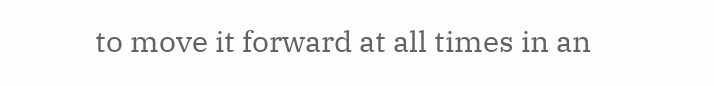to move it forward at all times in an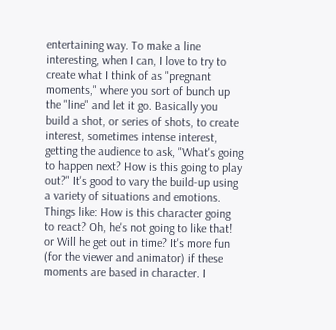entertaining way. To make a line interesting, when I can, I love to try to create what I think of as "pregnant moments," where you sort of bunch up the "line" and let it go. Basically you build a shot, or series of shots, to create interest, sometimes intense interest, getting the audience to ask, "What's going to happen next? How is this going to play out?" It's good to vary the build-up using a variety of situations and emotions. Things like: How is this character going to react? Oh, he's not going to like that! or Will he get out in time? It's more fun (for the viewer and animator) if these moments are based in character. I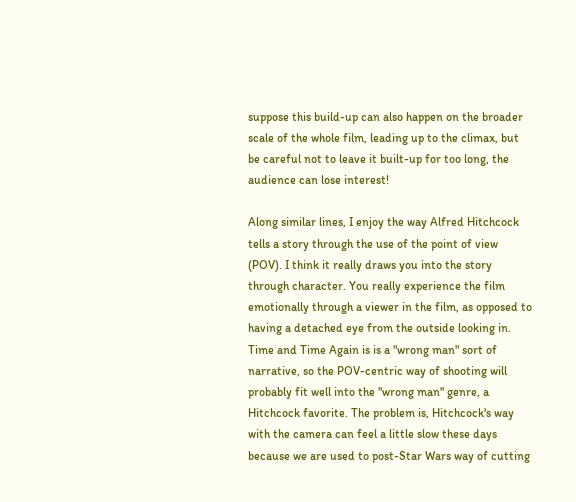suppose this build-up can also happen on the broader scale of the whole film, leading up to the climax, but be careful not to leave it built-up for too long, the audience can lose interest!

Along similar lines, I enjoy the way Alfred Hitchcock tells a story through the use of the point of view (POV). I think it really draws you into the story through character. You really experience the film emotionally through a viewer in the film, as opposed to having a detached eye from the outside looking in. Time and Time Again is is a "wrong man" sort of narrative, so the POV-centric way of shooting will probably fit well into the "wrong man" genre, a Hitchcock favorite. The problem is, Hitchcock's way with the camera can feel a little slow these days because we are used to post-Star Wars way of cutting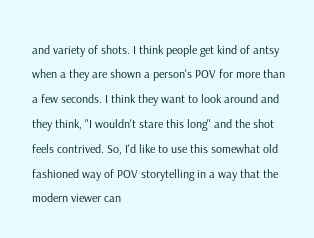and variety of shots. I think people get kind of antsy when a they are shown a person's POV for more than a few seconds. I think they want to look around and they think, "I wouldn't stare this long" and the shot feels contrived. So, I'd like to use this somewhat old fashioned way of POV storytelling in a way that the modern viewer can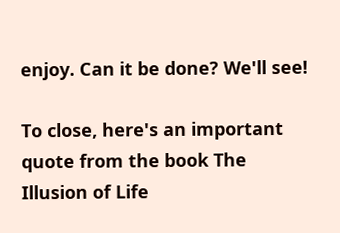enjoy. Can it be done? We'll see!

To close, here's an important quote from the book The Illusion of Life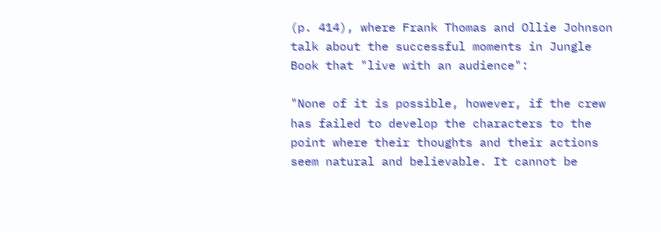(p. 414), where Frank Thomas and Ollie Johnson talk about the successful moments in Jungle Book that "live with an audience":

"None of it is possible, however, if the crew has failed to develop the characters to the point where their thoughts and their actions seem natural and believable. It cannot be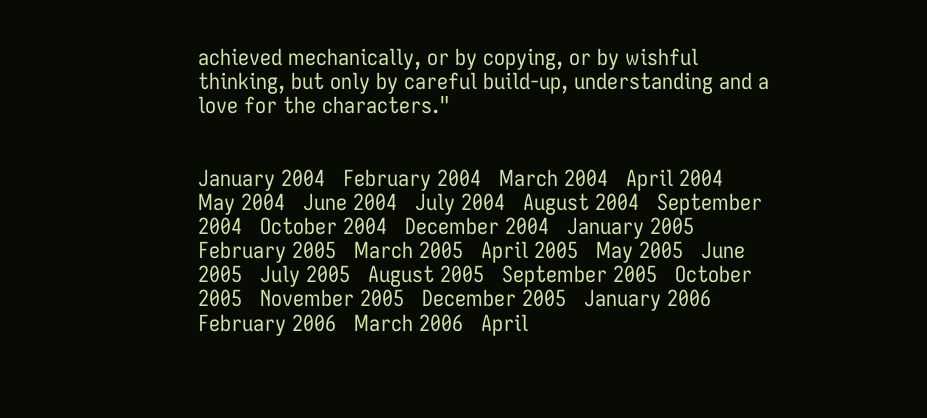achieved mechanically, or by copying, or by wishful thinking, but only by careful build-up, understanding and a love for the characters."


January 2004   February 2004   March 2004   April 2004   May 2004   June 2004   July 2004   August 2004   September 2004   October 2004   December 2004   January 2005   February 2005   March 2005   April 2005   May 2005   June 2005   July 2005   August 2005   September 2005   October 2005   November 2005   December 2005   January 2006   February 2006   March 2006   April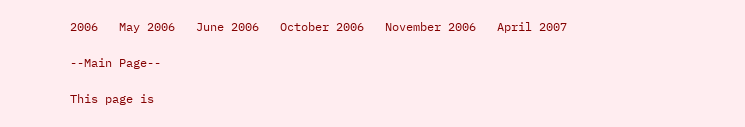2006   May 2006   June 2006   October 2006   November 2006   April 2007

--Main Page--

This page is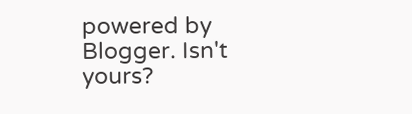powered by Blogger. Isn't yours?